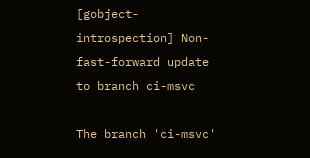[gobject-introspection] Non-fast-forward update to branch ci-msvc

The branch 'ci-msvc'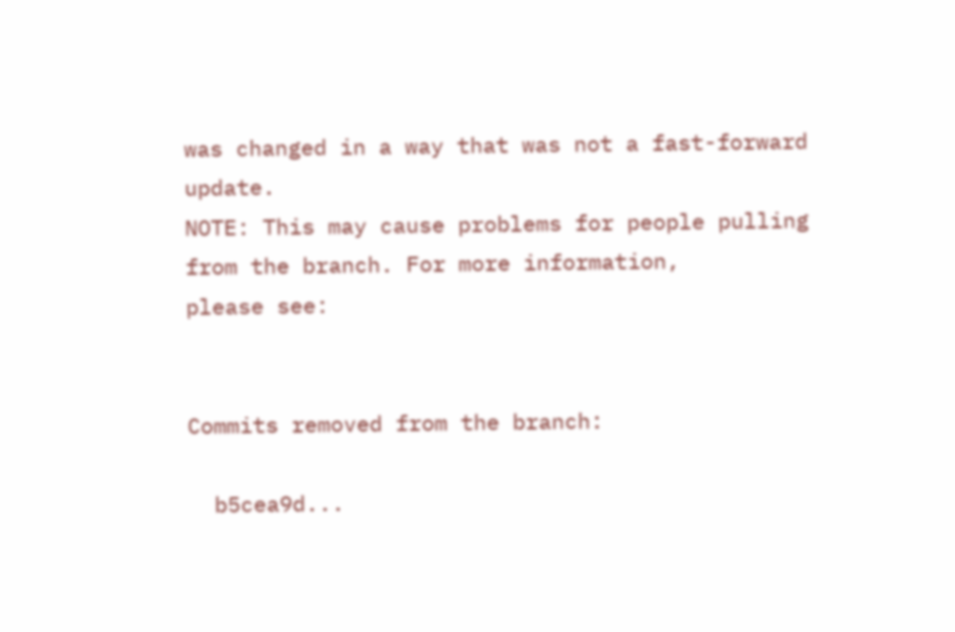was changed in a way that was not a fast-forward update.
NOTE: This may cause problems for people pulling from the branch. For more information,
please see:


Commits removed from the branch:

  b5cea9d...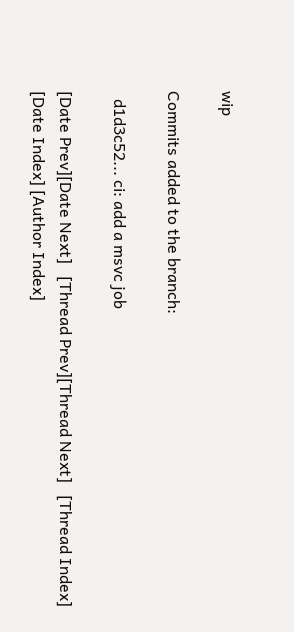wip

Commits added to the branch:

  d1d3c52... ci: add a msvc job

[Date Prev][Date Next]   [Thread Prev][Thread Next]   [Thread Index] [Date Index] [Author Index]